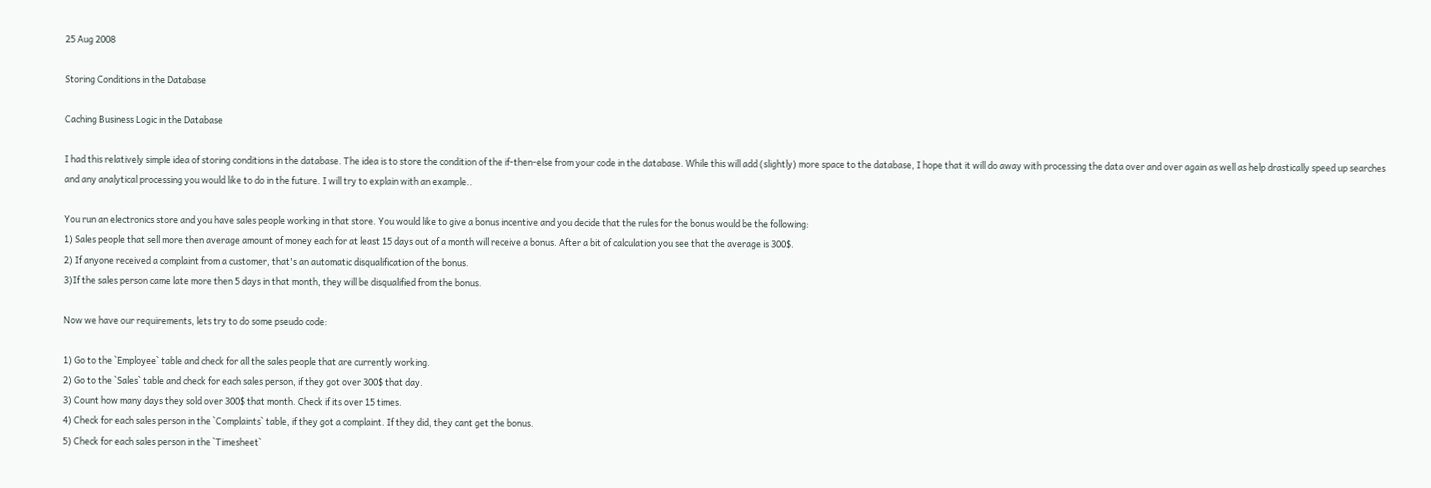25 Aug 2008

Storing Conditions in the Database

Caching Business Logic in the Database

I had this relatively simple idea of storing conditions in the database. The idea is to store the condition of the if-then-else from your code in the database. While this will add (slightly) more space to the database, I hope that it will do away with processing the data over and over again as well as help drastically speed up searches and any analytical processing you would like to do in the future. I will try to explain with an example..

You run an electronics store and you have sales people working in that store. You would like to give a bonus incentive and you decide that the rules for the bonus would be the following:
1) Sales people that sell more then average amount of money each for at least 15 days out of a month will receive a bonus. After a bit of calculation you see that the average is 300$.
2) If anyone received a complaint from a customer, that's an automatic disqualification of the bonus.
3)If the sales person came late more then 5 days in that month, they will be disqualified from the bonus.

Now we have our requirements, lets try to do some pseudo code:

1) Go to the `Employee` table and check for all the sales people that are currently working.
2) Go to the `Sales` table and check for each sales person, if they got over 300$ that day.
3) Count how many days they sold over 300$ that month. Check if its over 15 times.
4) Check for each sales person in the `Complaints` table, if they got a complaint. If they did, they cant get the bonus.
5) Check for each sales person in the `Timesheet`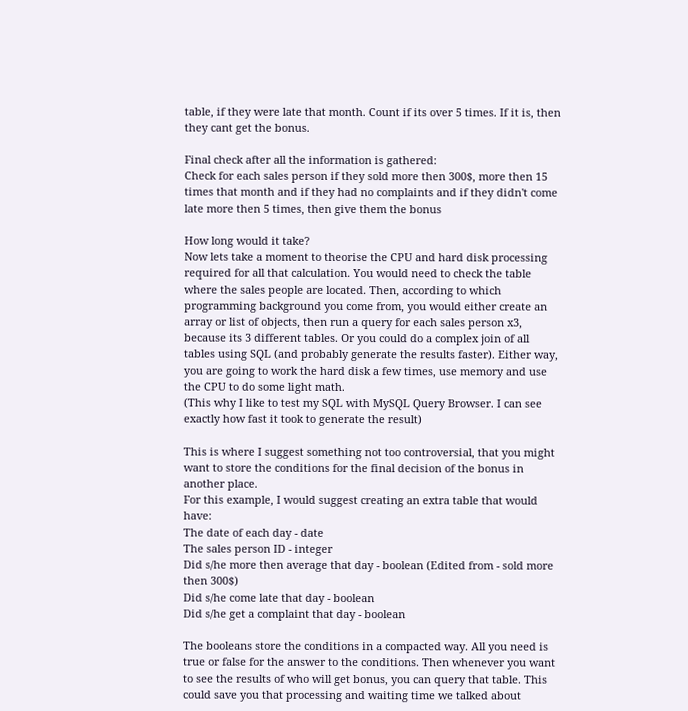table, if they were late that month. Count if its over 5 times. If it is, then they cant get the bonus.

Final check after all the information is gathered:
Check for each sales person if they sold more then 300$, more then 15 times that month and if they had no complaints and if they didn't come late more then 5 times, then give them the bonus

How long would it take?
Now lets take a moment to theorise the CPU and hard disk processing required for all that calculation. You would need to check the table where the sales people are located. Then, according to which programming background you come from, you would either create an array or list of objects, then run a query for each sales person x3, because its 3 different tables. Or you could do a complex join of all tables using SQL (and probably generate the results faster). Either way, you are going to work the hard disk a few times, use memory and use the CPU to do some light math.
(This why I like to test my SQL with MySQL Query Browser. I can see exactly how fast it took to generate the result)

This is where I suggest something not too controversial, that you might want to store the conditions for the final decision of the bonus in another place.
For this example, I would suggest creating an extra table that would have:
The date of each day - date
The sales person ID - integer
Did s/he more then average that day - boolean (Edited from - sold more then 300$)
Did s/he come late that day - boolean
Did s/he get a complaint that day - boolean

The booleans store the conditions in a compacted way. All you need is true or false for the answer to the conditions. Then whenever you want to see the results of who will get bonus, you can query that table. This could save you that processing and waiting time we talked about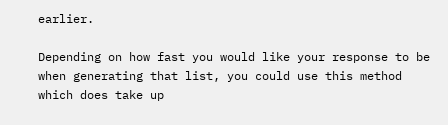earlier.

Depending on how fast you would like your response to be when generating that list, you could use this method which does take up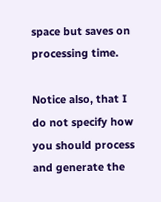space but saves on processing time.

Notice also, that I do not specify how you should process and generate the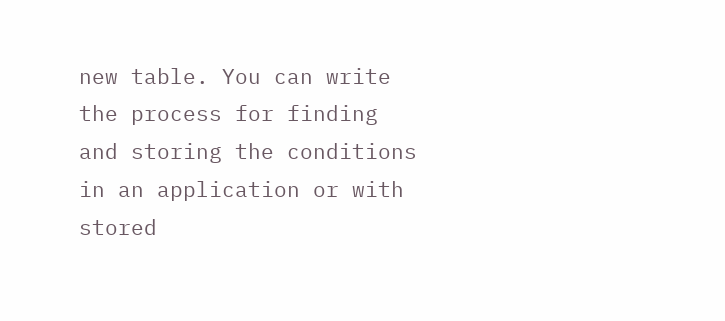new table. You can write the process for finding and storing the conditions in an application or with stored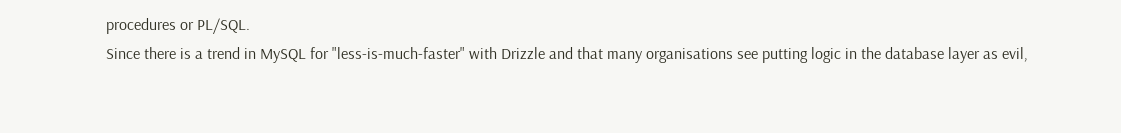procedures or PL/SQL.
Since there is a trend in MySQL for "less-is-much-faster" with Drizzle and that many organisations see putting logic in the database layer as evil,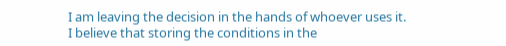I am leaving the decision in the hands of whoever uses it.
I believe that storing the conditions in the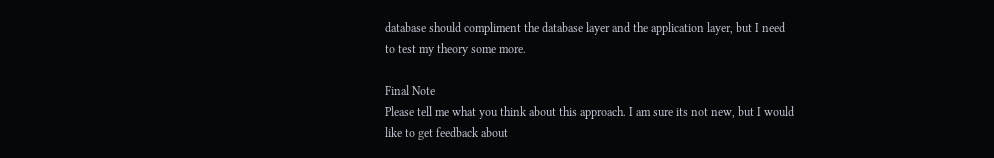database should compliment the database layer and the application layer, but I need to test my theory some more.

Final Note
Please tell me what you think about this approach. I am sure its not new, but I would like to get feedback about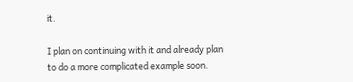it.

I plan on continuing with it and already plan to do a more complicated example soon.